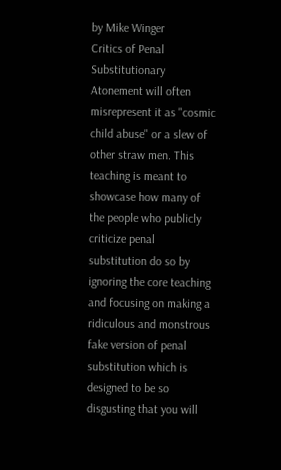by Mike Winger
Critics of Penal Substitutionary Atonement will often misrepresent it as "cosmic child abuse" or a slew of other straw men. This teaching is meant to showcase how many of the people who publicly criticize penal substitution do so by ignoring the core teaching and focusing on making a ridiculous and monstrous fake version of penal substitution which is designed to be so disgusting that you will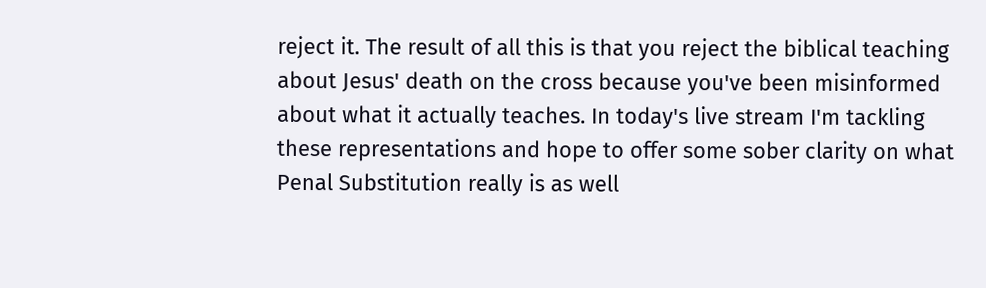reject it. The result of all this is that you reject the biblical teaching about Jesus' death on the cross because you've been misinformed about what it actually teaches. In today's live stream I'm tackling these representations and hope to offer some sober clarity on what Penal Substitution really is as well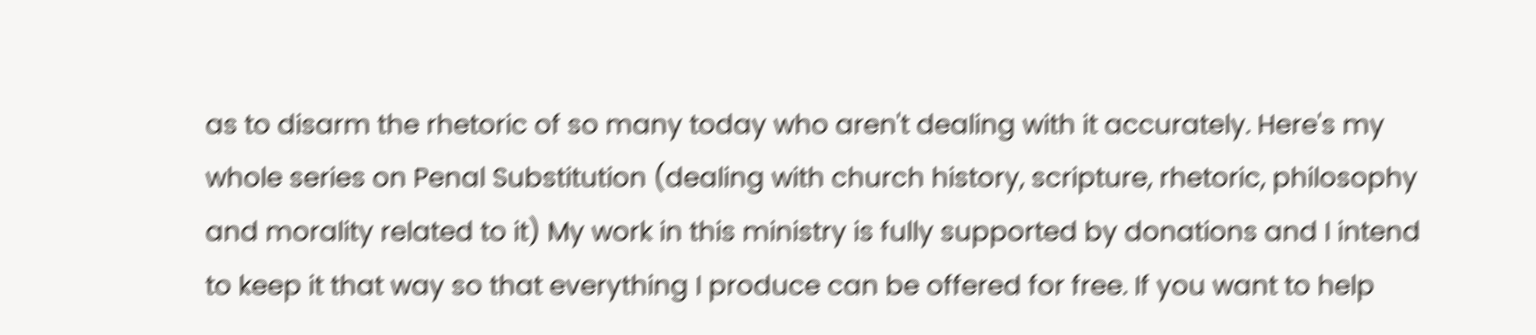as to disarm the rhetoric of so many today who aren't dealing with it accurately. Here's my whole series on Penal Substitution (dealing with church history, scripture, rhetoric, philosophy and morality related to it) My work in this ministry is fully supported by donations and I intend to keep it that way so that everything I produce can be offered for free. If you want to help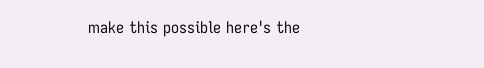make this possible here's the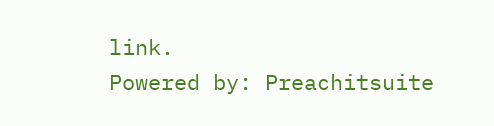link.
Powered by: Preachitsuite